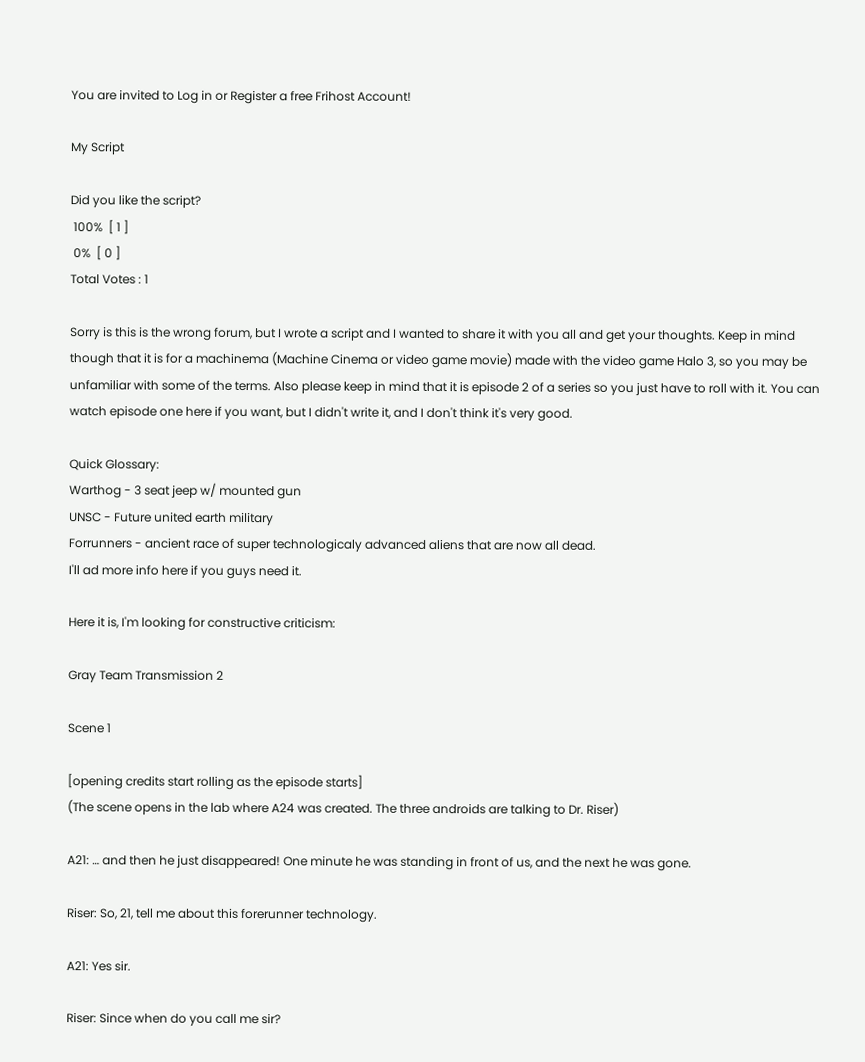You are invited to Log in or Register a free Frihost Account!

My Script

Did you like the script?
 100%  [ 1 ]
 0%  [ 0 ]
Total Votes : 1

Sorry is this is the wrong forum, but I wrote a script and I wanted to share it with you all and get your thoughts. Keep in mind though that it is for a machinema (Machine Cinema or video game movie) made with the video game Halo 3, so you may be unfamiliar with some of the terms. Also please keep in mind that it is episode 2 of a series so you just have to roll with it. You can watch episode one here if you want, but I didn't write it, and I don't think it's very good.

Quick Glossary:
Warthog - 3 seat jeep w/ mounted gun
UNSC - Future united earth military
Forrunners - ancient race of super technologicaly advanced aliens that are now all dead.
I'll ad more info here if you guys need it.

Here it is, I'm looking for constructive criticism:

Gray Team Transmission 2

Scene 1

[opening credits start rolling as the episode starts]
(The scene opens in the lab where A24 was created. The three androids are talking to Dr. Riser)

A21: … and then he just disappeared! One minute he was standing in front of us, and the next he was gone.

Riser: So, 21, tell me about this forerunner technology.

A21: Yes sir.

Riser: Since when do you call me sir?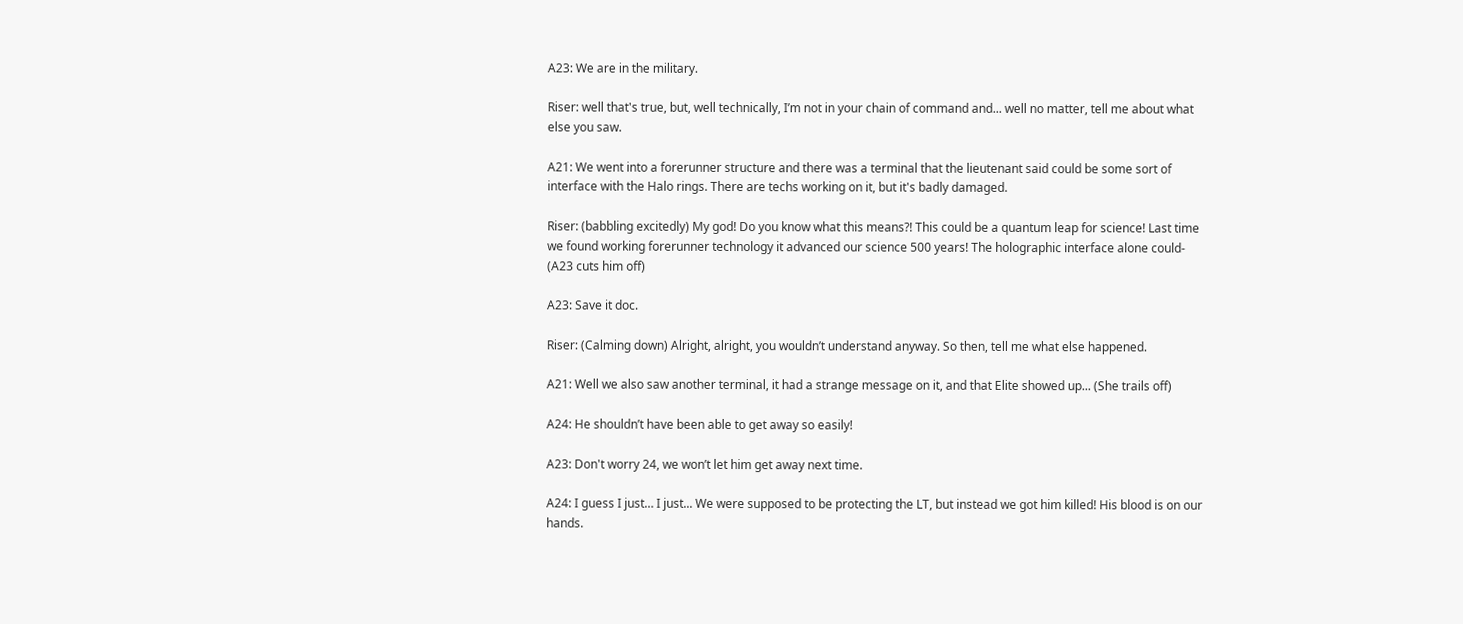A23: We are in the military.

Riser: well that's true, but, well technically, I’m not in your chain of command and... well no matter, tell me about what else you saw.

A21: We went into a forerunner structure and there was a terminal that the lieutenant said could be some sort of interface with the Halo rings. There are techs working on it, but it's badly damaged.

Riser: (babbling excitedly) My god! Do you know what this means?! This could be a quantum leap for science! Last time we found working forerunner technology it advanced our science 500 years! The holographic interface alone could- (A23 cuts him off)

A23: Save it doc.

Riser: (Calming down) Alright, alright, you wouldn’t understand anyway. So then, tell me what else happened.

A21: Well we also saw another terminal, it had a strange message on it, and that Elite showed up... (She trails off)

A24: He shouldn’t have been able to get away so easily!

A23: Don't worry 24, we won’t let him get away next time.

A24: I guess I just… I just... We were supposed to be protecting the LT, but instead we got him killed! His blood is on our hands.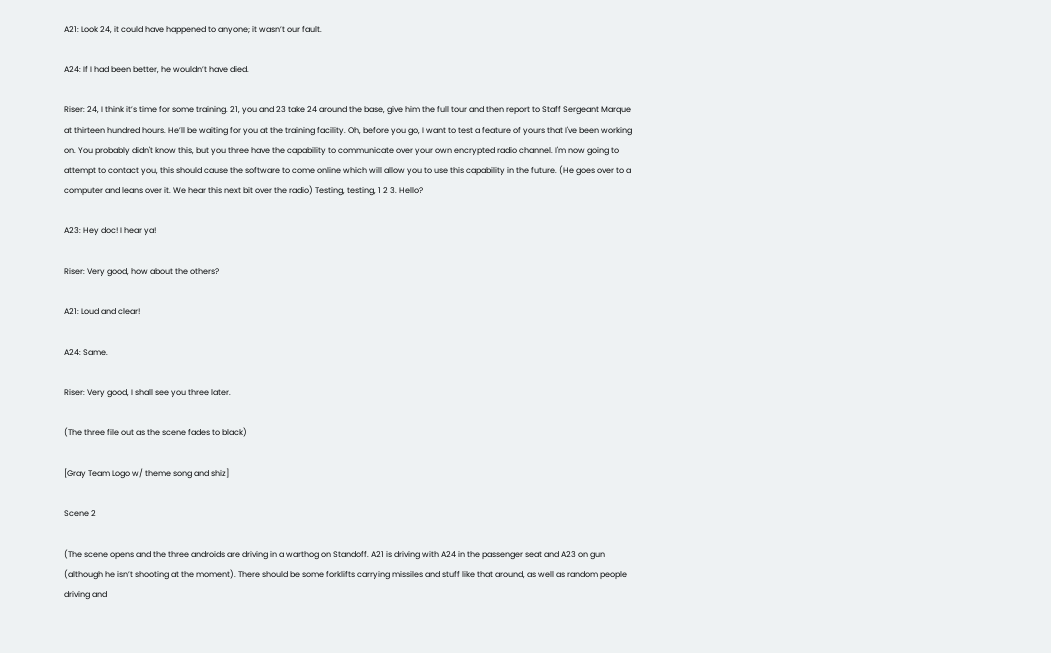A21: Look 24, it could have happened to anyone; it wasn’t our fault.

A24: If I had been better, he wouldn’t have died.

Riser: 24, I think it’s time for some training. 21, you and 23 take 24 around the base, give him the full tour and then report to Staff Sergeant Marque at thirteen hundred hours. He’ll be waiting for you at the training facility. Oh, before you go, I want to test a feature of yours that I've been working on. You probably didn't know this, but you three have the capability to communicate over your own encrypted radio channel. I'm now going to attempt to contact you, this should cause the software to come online which will allow you to use this capability in the future. (He goes over to a computer and leans over it. We hear this next bit over the radio) Testing, testing, 1 2 3. Hello?

A23: Hey doc! I hear ya!

Riser: Very good, how about the others?

A21: Loud and clear!

A24: Same.

Riser: Very good, I shall see you three later.

(The three file out as the scene fades to black)

[Gray Team Logo w/ theme song and shiz]

Scene 2

(The scene opens and the three androids are driving in a warthog on Standoff. A21 is driving with A24 in the passenger seat and A23 on gun (although he isn’t shooting at the moment). There should be some forklifts carrying missiles and stuff like that around, as well as random people driving and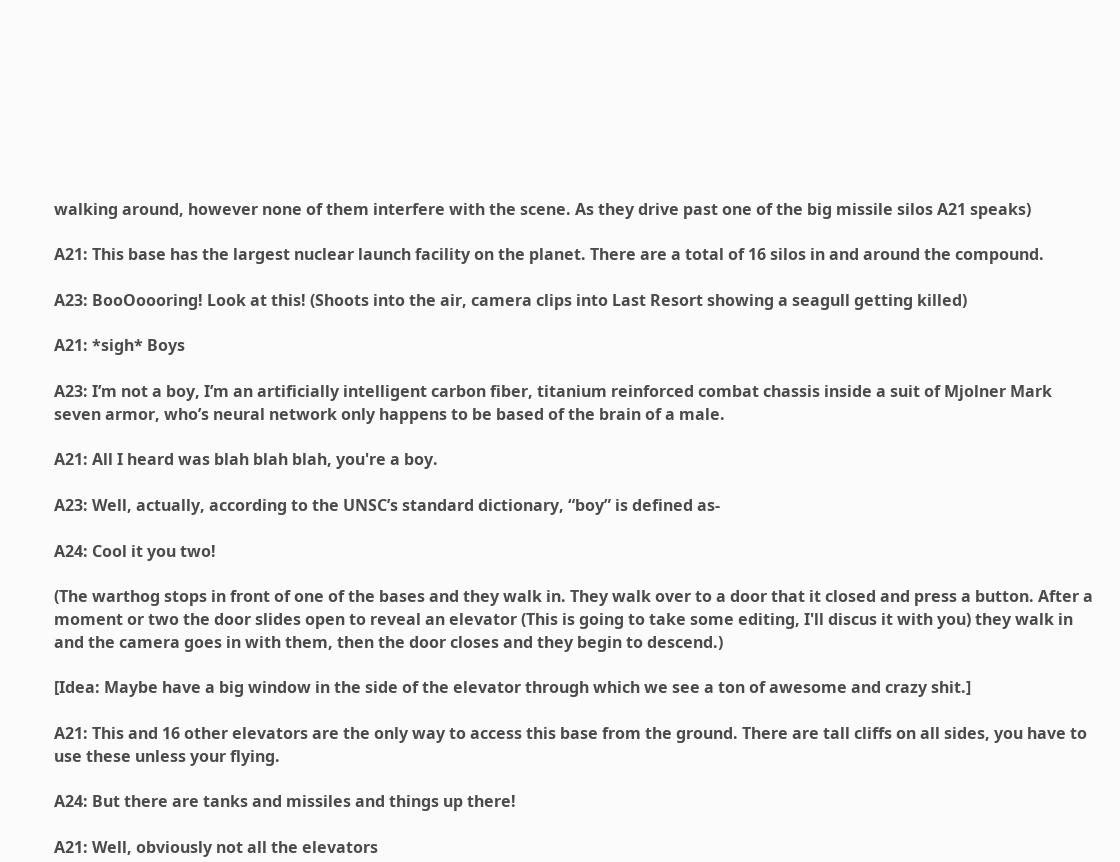walking around, however none of them interfere with the scene. As they drive past one of the big missile silos A21 speaks)

A21: This base has the largest nuclear launch facility on the planet. There are a total of 16 silos in and around the compound.

A23: BooOoooring! Look at this! (Shoots into the air, camera clips into Last Resort showing a seagull getting killed)

A21: *sigh* Boys

A23: I’m not a boy, I’m an artificially intelligent carbon fiber, titanium reinforced combat chassis inside a suit of Mjolner Mark seven armor, who’s neural network only happens to be based of the brain of a male.

A21: All I heard was blah blah blah, you're a boy.

A23: Well, actually, according to the UNSC’s standard dictionary, “boy” is defined as-

A24: Cool it you two!

(The warthog stops in front of one of the bases and they walk in. They walk over to a door that it closed and press a button. After a moment or two the door slides open to reveal an elevator (This is going to take some editing, I'll discus it with you) they walk in and the camera goes in with them, then the door closes and they begin to descend.)

[Idea: Maybe have a big window in the side of the elevator through which we see a ton of awesome and crazy shit.]

A21: This and 16 other elevators are the only way to access this base from the ground. There are tall cliffs on all sides, you have to use these unless your flying.

A24: But there are tanks and missiles and things up there!

A21: Well, obviously not all the elevators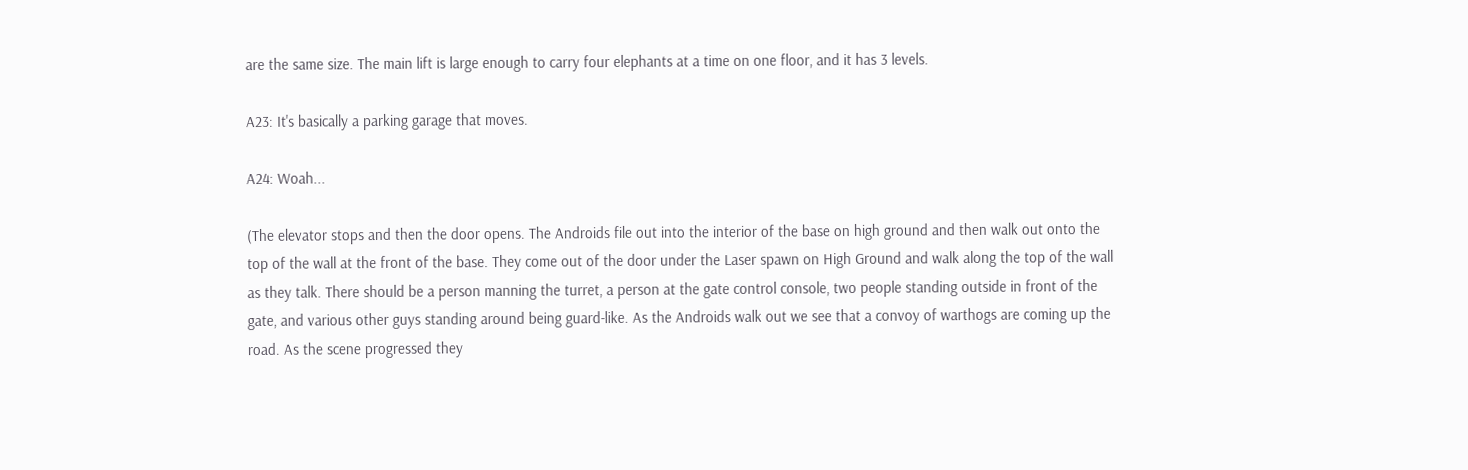are the same size. The main lift is large enough to carry four elephants at a time on one floor, and it has 3 levels.

A23: It's basically a parking garage that moves.

A24: Woah...

(The elevator stops and then the door opens. The Androids file out into the interior of the base on high ground and then walk out onto the top of the wall at the front of the base. They come out of the door under the Laser spawn on High Ground and walk along the top of the wall as they talk. There should be a person manning the turret, a person at the gate control console, two people standing outside in front of the gate, and various other guys standing around being guard-like. As the Androids walk out we see that a convoy of warthogs are coming up the road. As the scene progressed they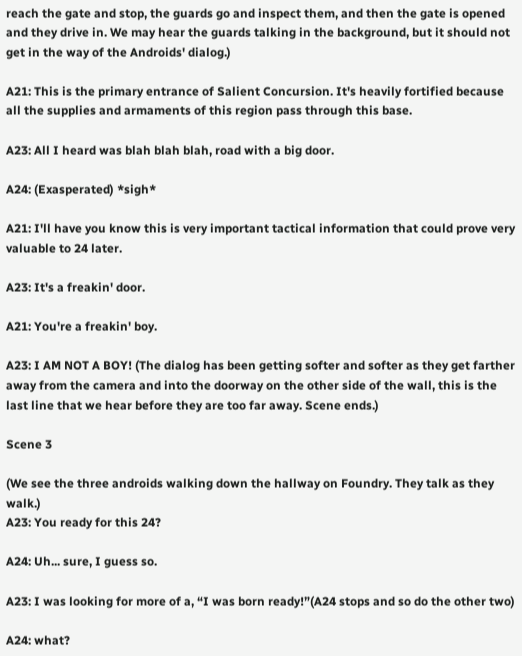reach the gate and stop, the guards go and inspect them, and then the gate is opened and they drive in. We may hear the guards talking in the background, but it should not get in the way of the Androids' dialog.)

A21: This is the primary entrance of Salient Concursion. It's heavily fortified because all the supplies and armaments of this region pass through this base.

A23: All I heard was blah blah blah, road with a big door.

A24: (Exasperated) *sigh*

A21: I'll have you know this is very important tactical information that could prove very valuable to 24 later.

A23: It's a freakin' door.

A21: You're a freakin' boy.

A23: I AM NOT A BOY! (The dialog has been getting softer and softer as they get farther away from the camera and into the doorway on the other side of the wall, this is the last line that we hear before they are too far away. Scene ends.)

Scene 3

(We see the three androids walking down the hallway on Foundry. They talk as they walk.)
A23: You ready for this 24?

A24: Uh... sure, I guess so.

A23: I was looking for more of a, “I was born ready!”(A24 stops and so do the other two)

A24: what?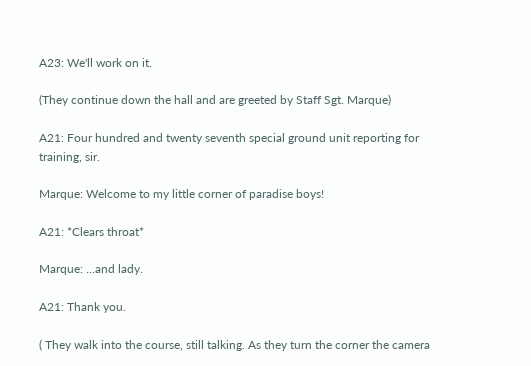A23: We'll work on it.

(They continue down the hall and are greeted by Staff Sgt. Marque)

A21: Four hundred and twenty seventh special ground unit reporting for training, sir.

Marque: Welcome to my little corner of paradise boys!

A21: *Clears throat*

Marque: ...and lady.

A21: Thank you.

( They walk into the course, still talking. As they turn the corner the camera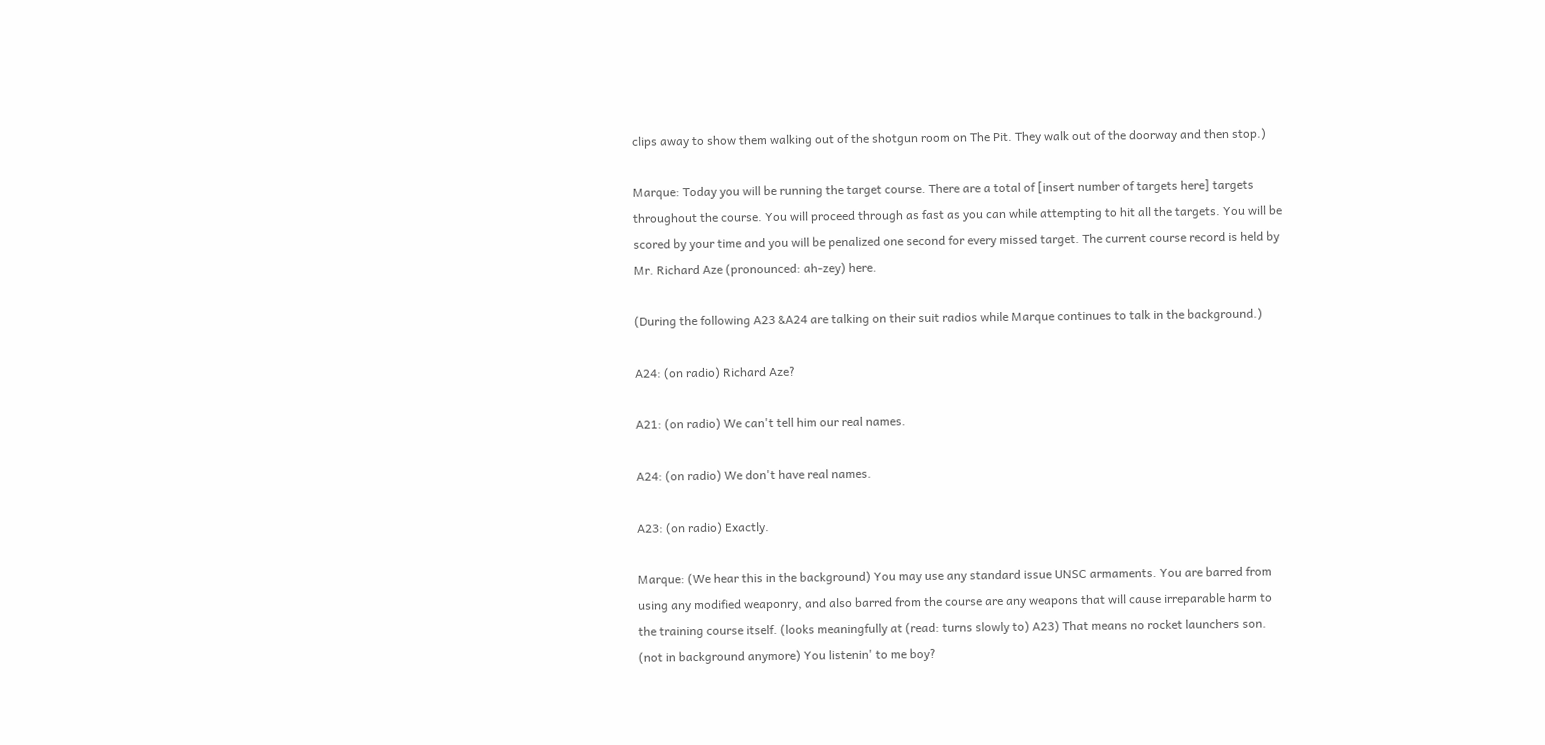clips away to show them walking out of the shotgun room on The Pit. They walk out of the doorway and then stop.)

Marque: Today you will be running the target course. There are a total of [insert number of targets here] targets throughout the course. You will proceed through as fast as you can while attempting to hit all the targets. You will be scored by your time and you will be penalized one second for every missed target. The current course record is held by Mr. Richard Aze (pronounced: ah-zey) here.

(During the following A23 &A24 are talking on their suit radios while Marque continues to talk in the background.)

A24: (on radio) Richard Aze?

A21: (on radio) We can't tell him our real names.

A24: (on radio) We don't have real names.

A23: (on radio) Exactly.

Marque: (We hear this in the background) You may use any standard issue UNSC armaments. You are barred from using any modified weaponry, and also barred from the course are any weapons that will cause irreparable harm to the training course itself. (looks meaningfully at (read: turns slowly to) A23) That means no rocket launchers son. (not in background anymore) You listenin' to me boy?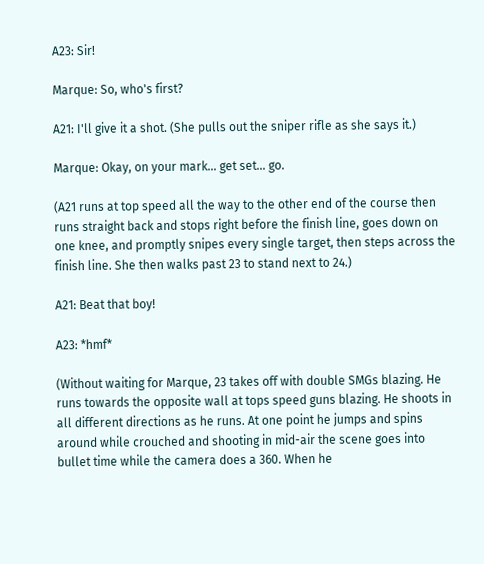A23: Sir!

Marque: So, who's first?

A21: I'll give it a shot. (She pulls out the sniper rifle as she says it.)

Marque: Okay, on your mark... get set... go.

(A21 runs at top speed all the way to the other end of the course then runs straight back and stops right before the finish line, goes down on one knee, and promptly snipes every single target, then steps across the finish line. She then walks past 23 to stand next to 24.)

A21: Beat that boy!

A23: *hmf*

(Without waiting for Marque, 23 takes off with double SMGs blazing. He runs towards the opposite wall at tops speed guns blazing. He shoots in all different directions as he runs. At one point he jumps and spins around while crouched and shooting in mid-air the scene goes into bullet time while the camera does a 360. When he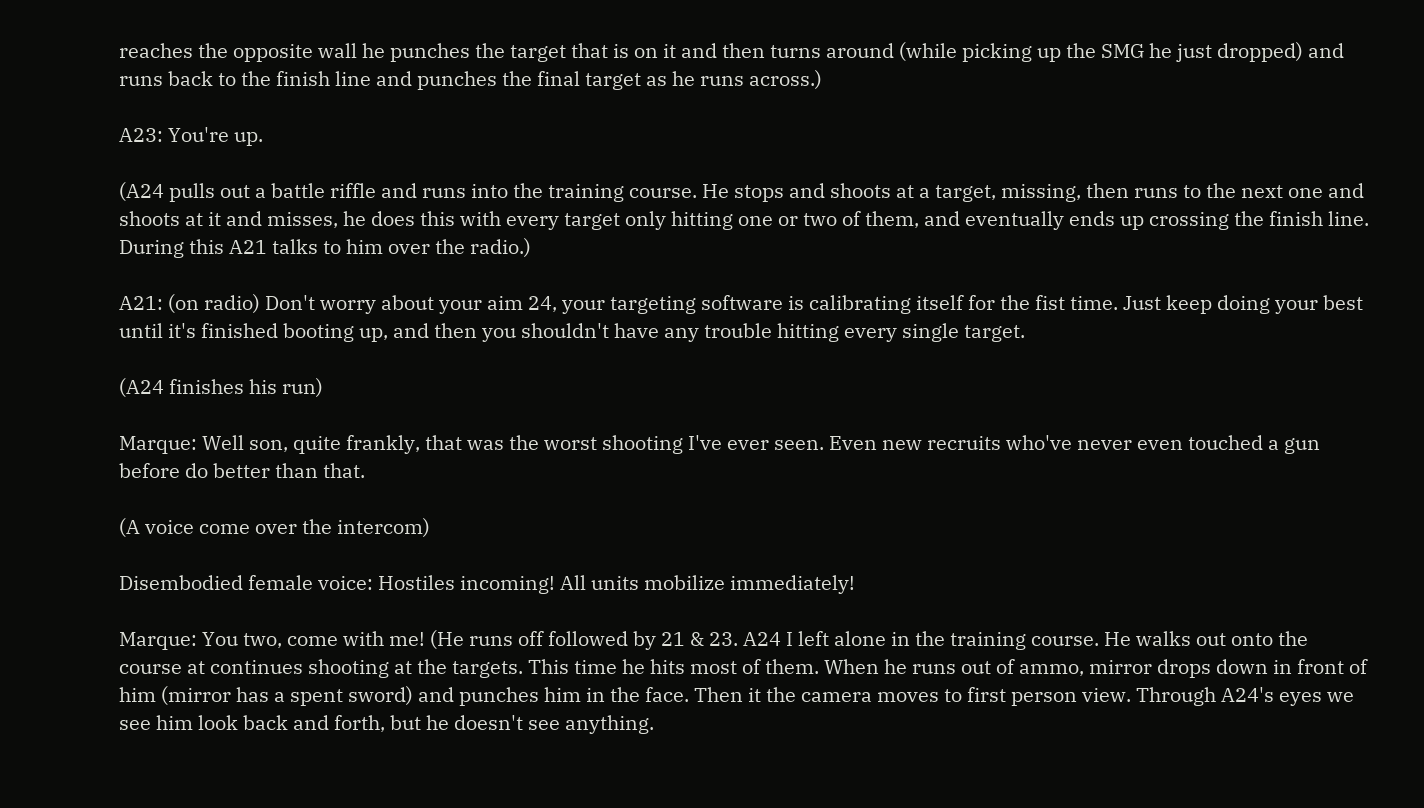reaches the opposite wall he punches the target that is on it and then turns around (while picking up the SMG he just dropped) and runs back to the finish line and punches the final target as he runs across.)

A23: You're up.

(A24 pulls out a battle riffle and runs into the training course. He stops and shoots at a target, missing, then runs to the next one and shoots at it and misses, he does this with every target only hitting one or two of them, and eventually ends up crossing the finish line. During this A21 talks to him over the radio.)

A21: (on radio) Don't worry about your aim 24, your targeting software is calibrating itself for the fist time. Just keep doing your best until it's finished booting up, and then you shouldn't have any trouble hitting every single target.

(A24 finishes his run)

Marque: Well son, quite frankly, that was the worst shooting I've ever seen. Even new recruits who've never even touched a gun before do better than that.

(A voice come over the intercom)

Disembodied female voice: Hostiles incoming! All units mobilize immediately!

Marque: You two, come with me! (He runs off followed by 21 & 23. A24 I left alone in the training course. He walks out onto the course at continues shooting at the targets. This time he hits most of them. When he runs out of ammo, mirror drops down in front of him (mirror has a spent sword) and punches him in the face. Then it the camera moves to first person view. Through A24's eyes we see him look back and forth, but he doesn't see anything.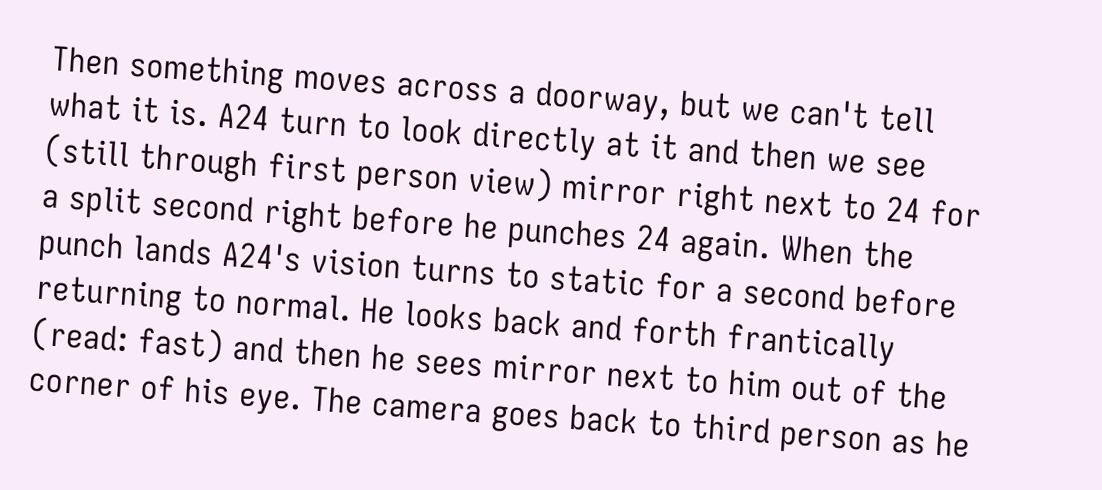Then something moves across a doorway, but we can't tell what it is. A24 turn to look directly at it and then we see (still through first person view) mirror right next to 24 for a split second right before he punches 24 again. When the punch lands A24's vision turns to static for a second before returning to normal. He looks back and forth frantically (read: fast) and then he sees mirror next to him out of the corner of his eye. The camera goes back to third person as he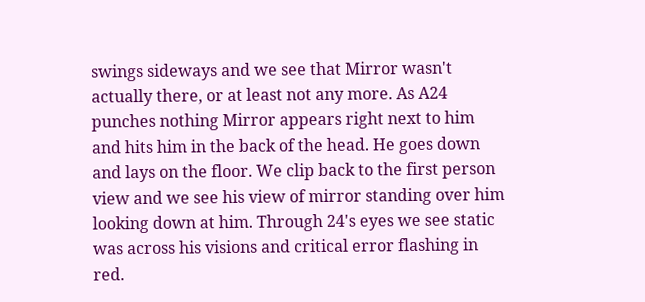swings sideways and we see that Mirror wasn't actually there, or at least not any more. As A24 punches nothing Mirror appears right next to him and hits him in the back of the head. He goes down and lays on the floor. We clip back to the first person view and we see his view of mirror standing over him looking down at him. Through 24's eyes we see static was across his visions and critical error flashing in red.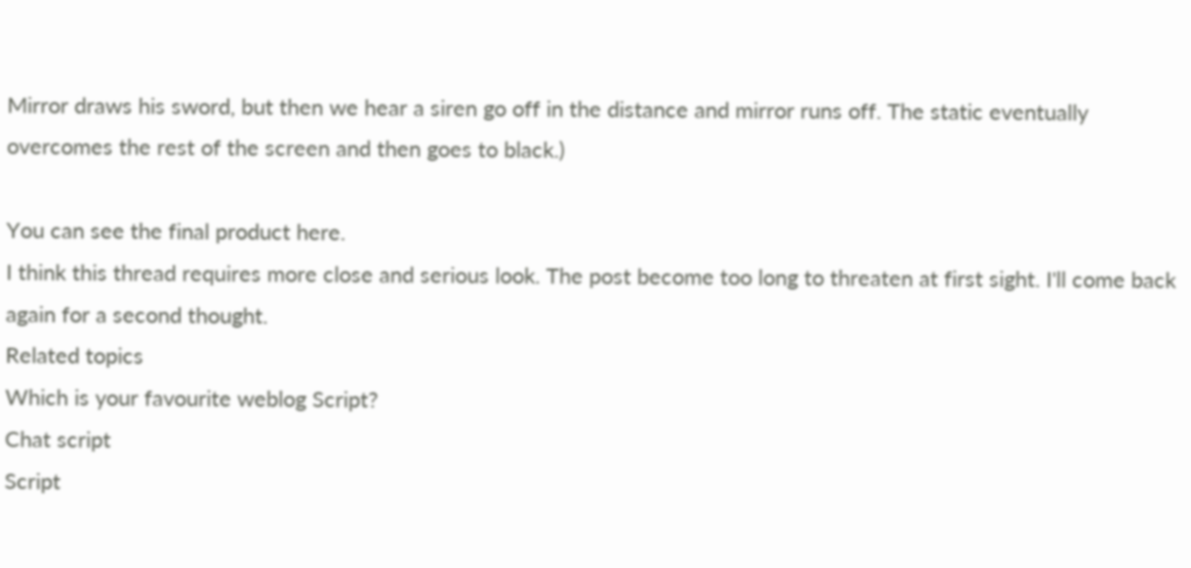Mirror draws his sword, but then we hear a siren go off in the distance and mirror runs off. The static eventually overcomes the rest of the screen and then goes to black.)

You can see the final product here.
I think this thread requires more close and serious look. The post become too long to threaten at first sight. I'll come back again for a second thought.
Related topics
Which is your favourite weblog Script?
Chat script
Script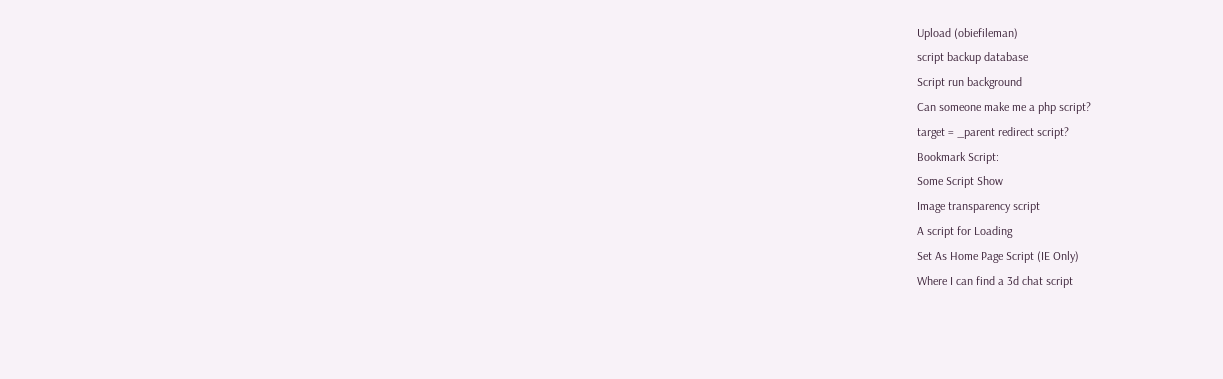Upload (obiefileman)
script backup database
Script run background
Can someone make me a php script?
target = _parent redirect script?
Bookmark Script:
Some Script Show
Image transparency script
A script for Loading
Set As Home Page Script (IE Only)
Where I can find a 3d chat script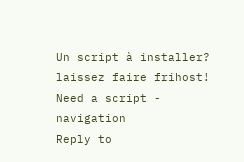Un script à installer? laissez faire frihost!
Need a script - navigation
Reply to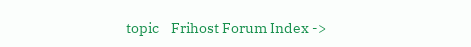topic    Frihost Forum Index ->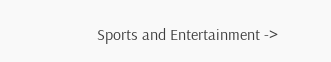Sports and Entertainment ->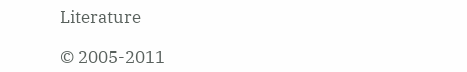Literature

© 2005-2011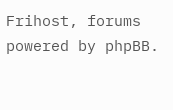Frihost, forums powered by phpBB.